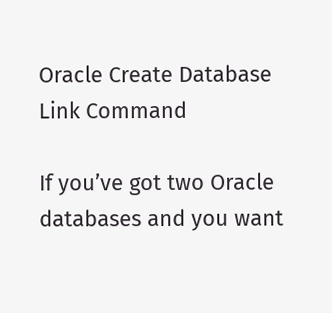Oracle Create Database Link Command

If you’ve got two Oracle databases and you want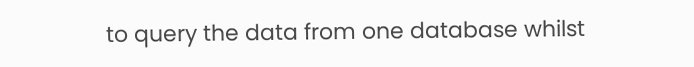to query the data from one database whilst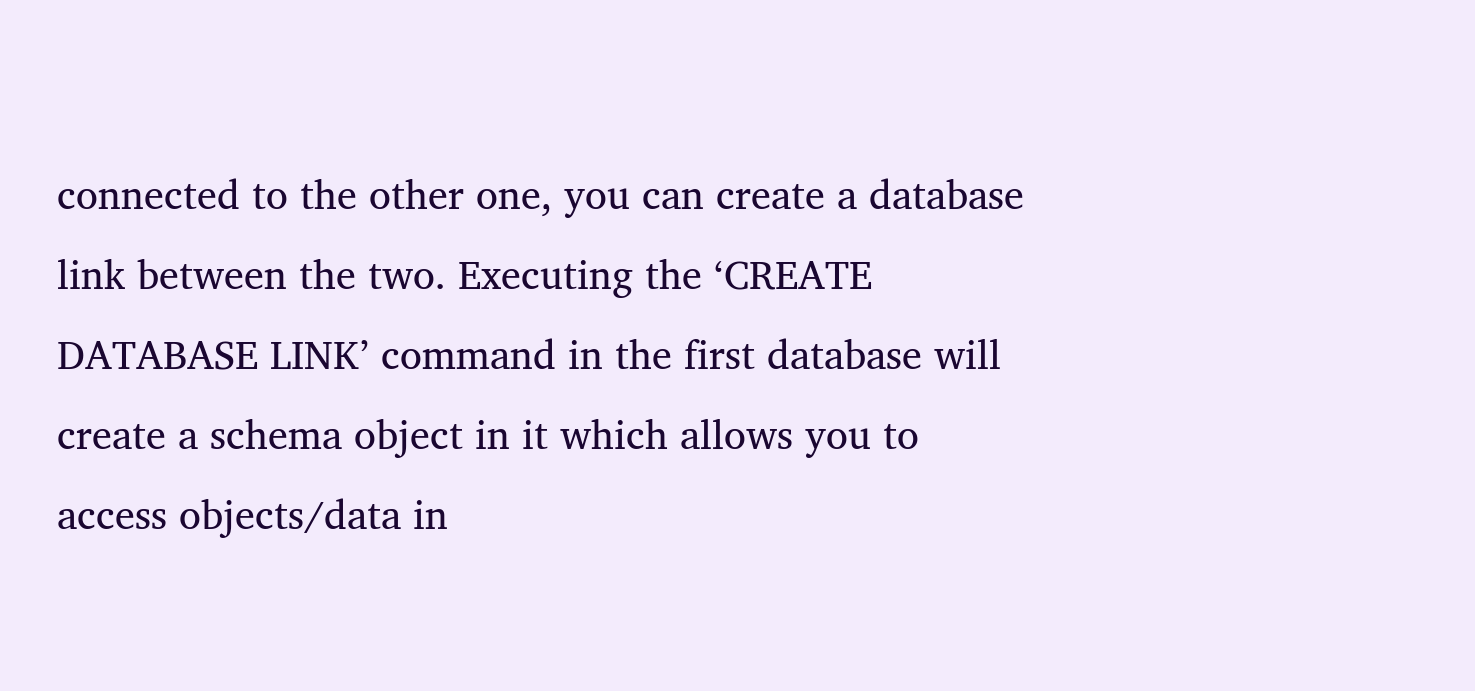connected to the other one, you can create a database link between the two. Executing the ‘CREATE DATABASE LINK’ command in the first database will create a schema object in it which allows you to access objects/data in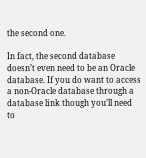the second one.

In fact, the second database doesn’t even need to be an Oracle database. If you do want to access a non-Oracle database through a database link though you’ll need to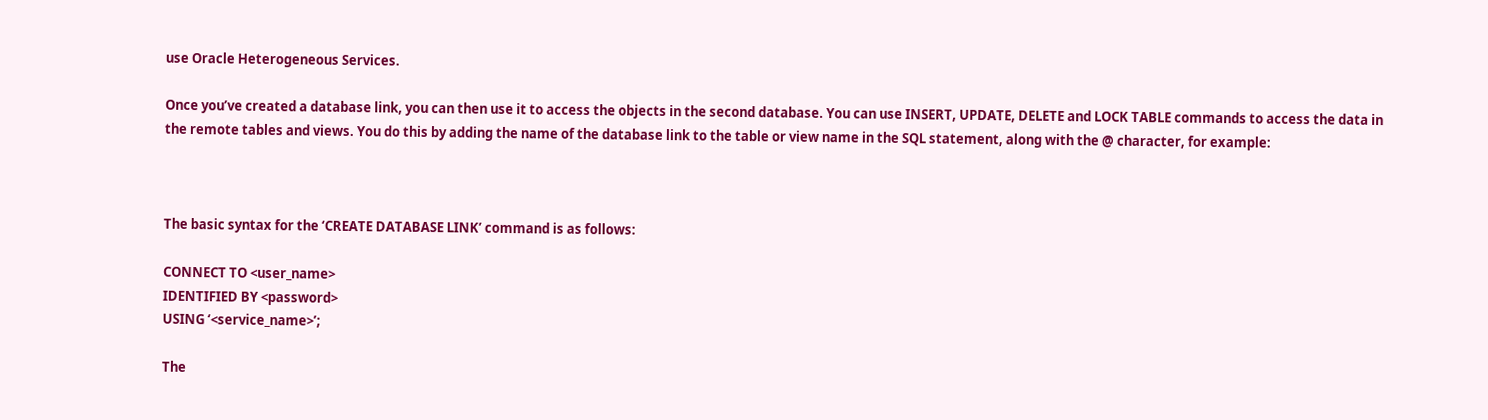use Oracle Heterogeneous Services.

Once you’ve created a database link, you can then use it to access the objects in the second database. You can use INSERT, UPDATE, DELETE and LOCK TABLE commands to access the data in the remote tables and views. You do this by adding the name of the database link to the table or view name in the SQL statement, along with the @ character, for example:



The basic syntax for the ‘CREATE DATABASE LINK’ command is as follows:

CONNECT TO <user_name>
IDENTIFIED BY <password>
USING ‘<service_name>’;

The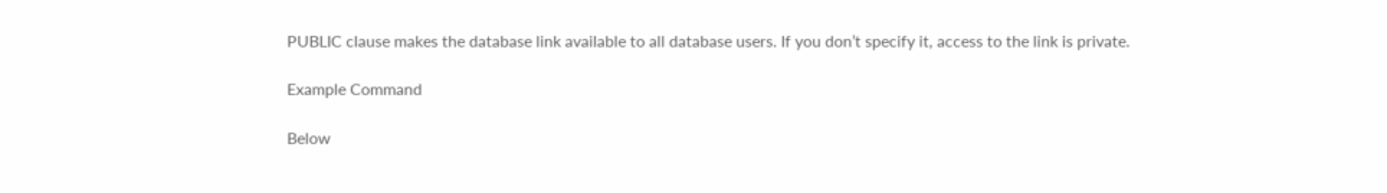PUBLIC clause makes the database link available to all database users. If you don’t specify it, access to the link is private.

Example Command

Below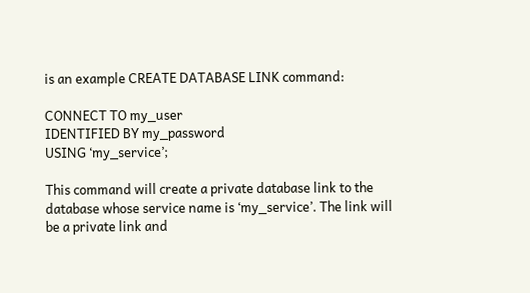is an example CREATE DATABASE LINK command:

CONNECT TO my_user
IDENTIFIED BY my_password
USING ‘my_service’;

This command will create a private database link to the database whose service name is ‘my_service’. The link will be a private link and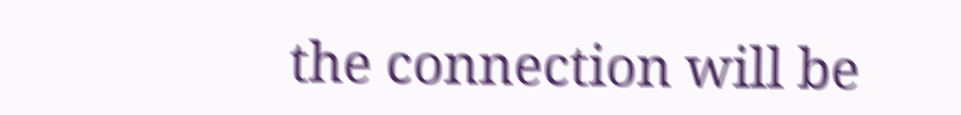the connection will be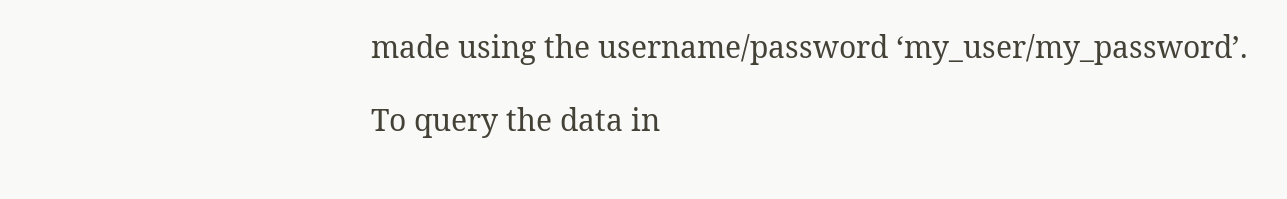made using the username/password ‘my_user/my_password’.

To query the data in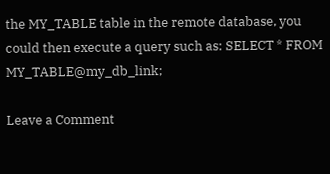the MY_TABLE table in the remote database, you could then execute a query such as: SELECT * FROM MY_TABLE@my_db_link;

Leave a Comment